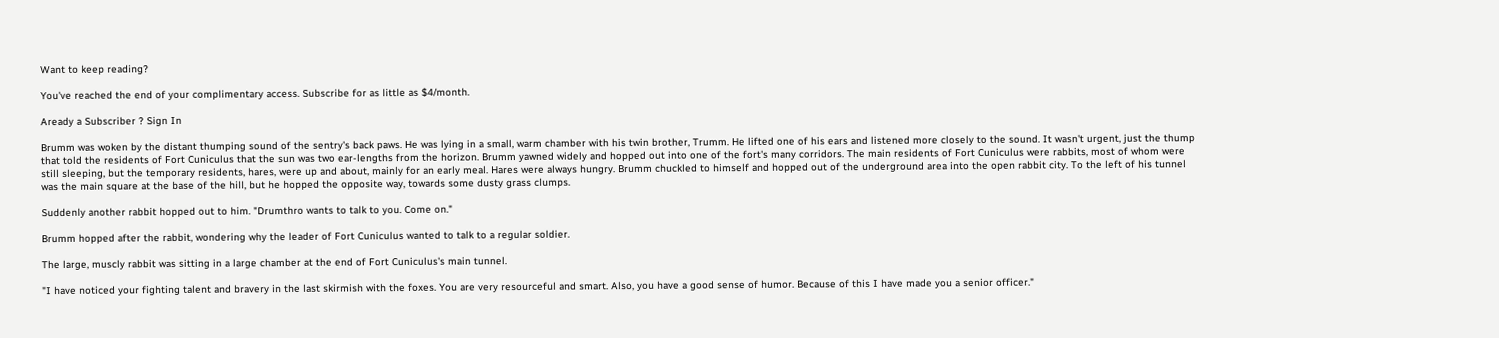Want to keep reading?

You've reached the end of your complimentary access. Subscribe for as little as $4/month.

Aready a Subscriber ? Sign In

Brumm was woken by the distant thumping sound of the sentry's back paws. He was lying in a small, warm chamber with his twin brother, Trumm. He lifted one of his ears and listened more closely to the sound. It wasn't urgent, just the thump that told the residents of Fort Cuniculus that the sun was two ear-lengths from the horizon. Brumm yawned widely and hopped out into one of the fort's many corridors. The main residents of Fort Cuniculus were rabbits, most of whom were still sleeping, but the temporary residents, hares, were up and about, mainly for an early meal. Hares were always hungry. Brumm chuckled to himself and hopped out of the underground area into the open rabbit city. To the left of his tunnel was the main square at the base of the hill, but he hopped the opposite way, towards some dusty grass clumps.

Suddenly another rabbit hopped out to him. "Drumthro wants to talk to you. Come on."

Brumm hopped after the rabbit, wondering why the leader of Fort Cuniculus wanted to talk to a regular soldier.

The large, muscly rabbit was sitting in a large chamber at the end of Fort Cuniculus's main tunnel.

"I have noticed your fighting talent and bravery in the last skirmish with the foxes. You are very resourceful and smart. Also, you have a good sense of humor. Because of this I have made you a senior officer."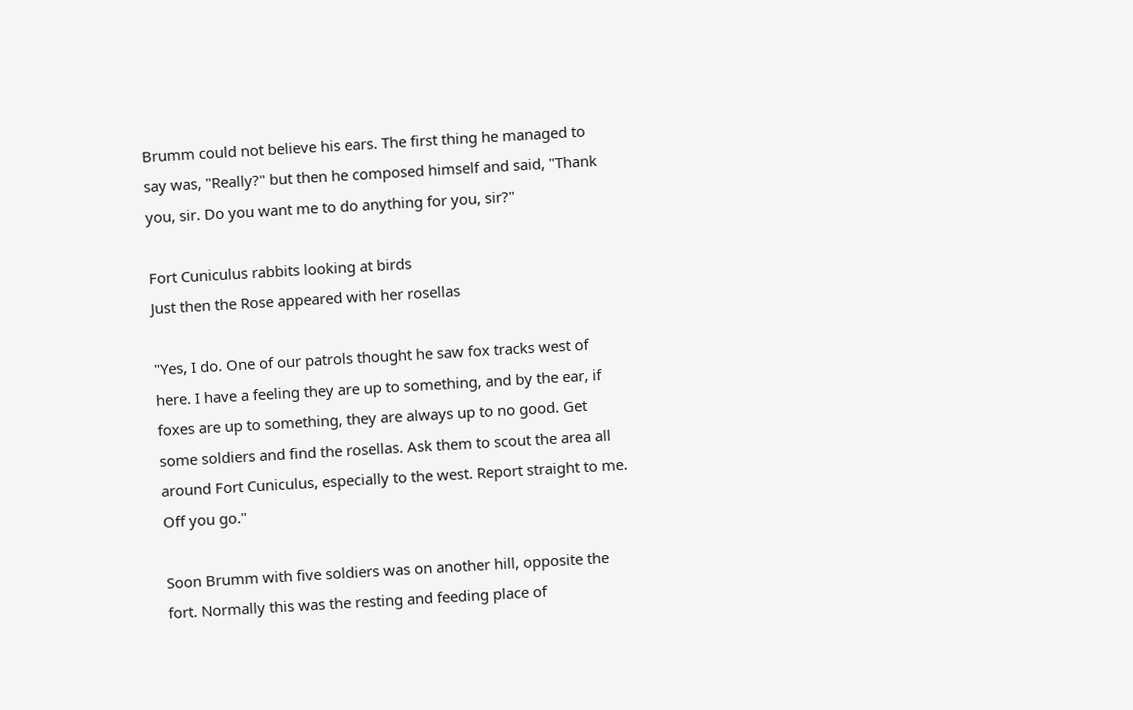Brumm could not believe his ears. The first thing he managed to say was, "Really?" but then he composed himself and said, "Thank you, sir. Do you want me to do anything for you, sir?"

Fort Cuniculus rabbits looking at birds
Just then the Rose appeared with her rosellas

"Yes, I do. One of our patrols thought he saw fox tracks west of here. I have a feeling they are up to something, and by the ear, if foxes are up to something, they are always up to no good. Get some soldiers and find the rosellas. Ask them to scout the area all around Fort Cuniculus, especially to the west. Report straight to me. Off you go."

Soon Brumm with five soldiers was on another hill, opposite the fort. Normally this was the resting and feeding place of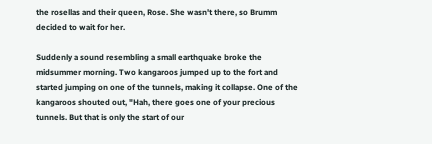the rosellas and their queen, Rose. She wasn't there, so Brumm decided to wait for her.

Suddenly a sound resembling a small earthquake broke the midsummer morning. Two kangaroos jumped up to the fort and started jumping on one of the tunnels, making it collapse. One of the kangaroos shouted out, "Hah, there goes one of your precious tunnels. But that is only the start of our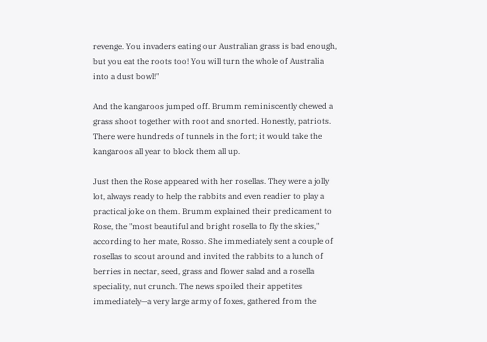revenge. You invaders eating our Australian grass is bad enough, but you eat the roots too! You will turn the whole of Australia into a dust bowl!"

And the kangaroos jumped off. Brumm reminiscently chewed a grass shoot together with root and snorted. Honestly, patriots. There were hundreds of tunnels in the fort; it would take the kangaroos all year to block them all up.

Just then the Rose appeared with her rosellas. They were a jolly lot, always ready to help the rabbits and even readier to play a practical joke on them. Brumm explained their predicament to Rose, the "most beautiful and bright rosella to fly the skies," according to her mate, Rosso. She immediately sent a couple of rosellas to scout around and invited the rabbits to a lunch of berries in nectar, seed, grass and flower salad and a rosella speciality, nut crunch. The news spoiled their appetites immediately—a very large army of foxes, gathered from the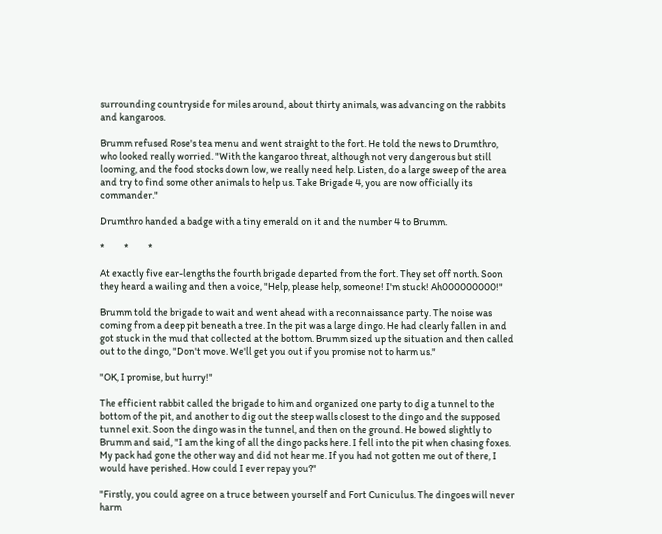surrounding countryside for miles around, about thirty animals, was advancing on the rabbits and kangaroos.

Brumm refused Rose's tea menu and went straight to the fort. He told the news to Drumthro, who looked really worried. "With the kangaroo threat, although not very dangerous but still looming, and the food stocks down low, we really need help. Listen, do a large sweep of the area and try to find some other animals to help us. Take Brigade 4, you are now officially its commander."

Drumthro handed a badge with a tiny emerald on it and the number 4 to Brumm.

*          *          *

At exactly five ear-lengths the fourth brigade departed from the fort. They set off north. Soon they heard a wailing and then a voice, "Help, please help, someone! I'm stuck! Ah000000000!"

Brumm told the brigade to wait and went ahead with a reconnaissance party. The noise was coming from a deep pit beneath a tree. In the pit was a large dingo. He had clearly fallen in and got stuck in the mud that collected at the bottom. Brumm sized up the situation and then called out to the dingo, "Don't move. We'll get you out if you promise not to harm us."

"OK, I promise, but hurry!"

The efficient rabbit called the brigade to him and organized one party to dig a tunnel to the bottom of the pit, and another to dig out the steep walls closest to the dingo and the supposed tunnel exit. Soon the dingo was in the tunnel, and then on the ground. He bowed slightly to Brumm and said, "I am the king of all the dingo packs here. I fell into the pit when chasing foxes. My pack had gone the other way and did not hear me. If you had not gotten me out of there, I would have perished. How could I ever repay you?"

"Firstly, you could agree on a truce between yourself and Fort Cuniculus. The dingoes will never harm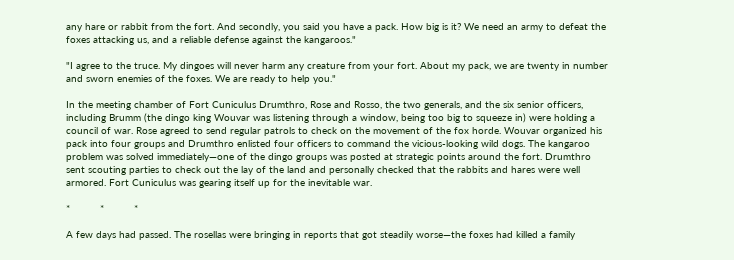any hare or rabbit from the fort. And secondly, you said you have a pack. How big is it? We need an army to defeat the foxes attacking us, and a reliable defense against the kangaroos."

"I agree to the truce. My dingoes will never harm any creature from your fort. About my pack, we are twenty in number and sworn enemies of the foxes. We are ready to help you."

In the meeting chamber of Fort Cuniculus Drumthro, Rose and Rosso, the two generals, and the six senior officers, including Brumm (the dingo king Wouvar was listening through a window, being too big to squeeze in) were holding a council of war. Rose agreed to send regular patrols to check on the movement of the fox horde. Wouvar organized his pack into four groups and Drumthro enlisted four officers to command the vicious-looking wild dogs. The kangaroo problem was solved immediately—one of the dingo groups was posted at strategic points around the fort. Drumthro sent scouting parties to check out the lay of the land and personally checked that the rabbits and hares were well armored. Fort Cuniculus was gearing itself up for the inevitable war.

*          *          *

A few days had passed. The rosellas were bringing in reports that got steadily worse—the foxes had killed a family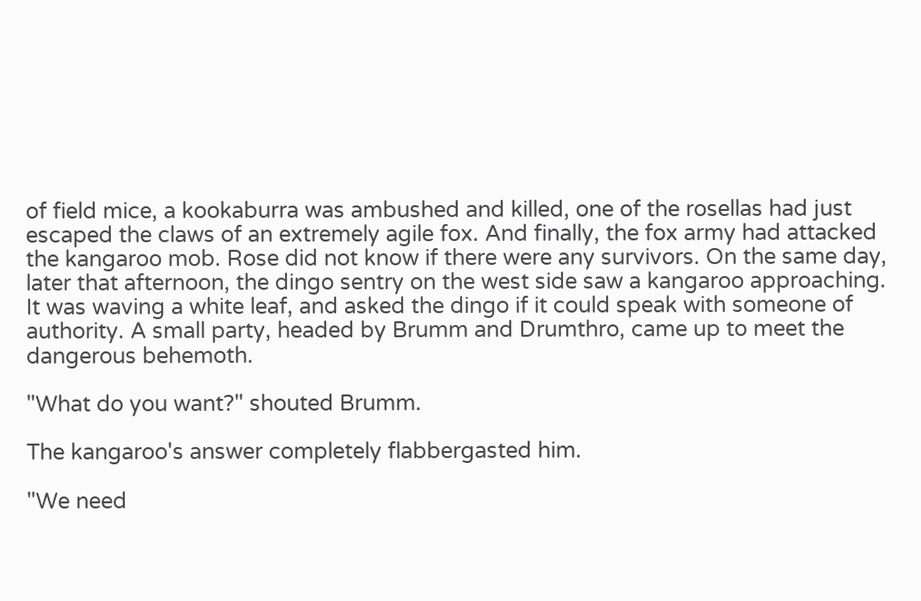of field mice, a kookaburra was ambushed and killed, one of the rosellas had just escaped the claws of an extremely agile fox. And finally, the fox army had attacked the kangaroo mob. Rose did not know if there were any survivors. On the same day, later that afternoon, the dingo sentry on the west side saw a kangaroo approaching. It was waving a white leaf, and asked the dingo if it could speak with someone of authority. A small party, headed by Brumm and Drumthro, came up to meet the dangerous behemoth.

"What do you want?" shouted Brumm.

The kangaroo's answer completely flabbergasted him.

"We need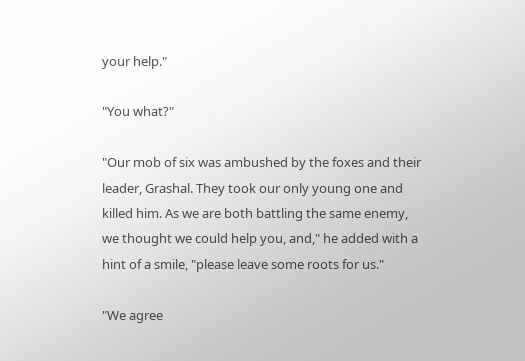your help."

"You what?"

"Our mob of six was ambushed by the foxes and their leader, Grashal. They took our only young one and killed him. As we are both battling the same enemy, we thought we could help you, and," he added with a hint of a smile, "please leave some roots for us."

"We agree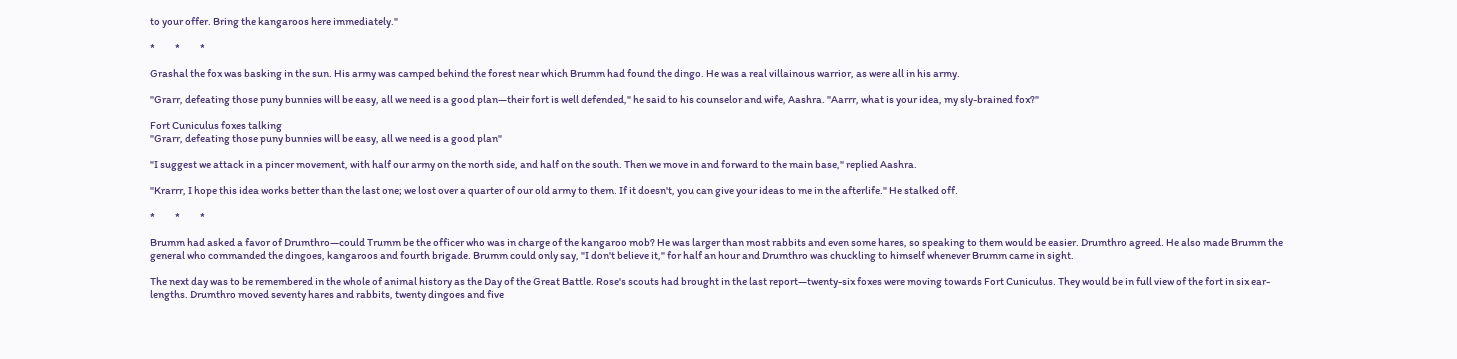to your offer. Bring the kangaroos here immediately."

*          *          *

Grashal the fox was basking in the sun. His army was camped behind the forest near which Brumm had found the dingo. He was a real villainous warrior, as were all in his army.

"Grarr, defeating those puny bunnies will be easy, all we need is a good plan—their fort is well defended," he said to his counselor and wife, Aashra. "Aarrr, what is your idea, my sly-brained fox?"

Fort Cuniculus foxes talking
"Grarr, defeating those puny bunnies will be easy, all we need is a good plan"

"I suggest we attack in a pincer movement, with half our army on the north side, and half on the south. Then we move in and forward to the main base," replied Aashra.

"Krarrr, I hope this idea works better than the last one; we lost over a quarter of our old army to them. If it doesn't, you can give your ideas to me in the afterlife." He stalked off.

*          *          *

Brumm had asked a favor of Drumthro—could Trumm be the officer who was in charge of the kangaroo mob? He was larger than most rabbits and even some hares, so speaking to them would be easier. Drumthro agreed. He also made Brumm the general who commanded the dingoes, kangaroos and fourth brigade. Brumm could only say, "I don't believe it," for half an hour and Drumthro was chuckling to himself whenever Brumm came in sight.

The next day was to be remembered in the whole of animal history as the Day of the Great Battle. Rose's scouts had brought in the last report—twenty-six foxes were moving towards Fort Cuniculus. They would be in full view of the fort in six ear-lengths. Drumthro moved seventy hares and rabbits, twenty dingoes and five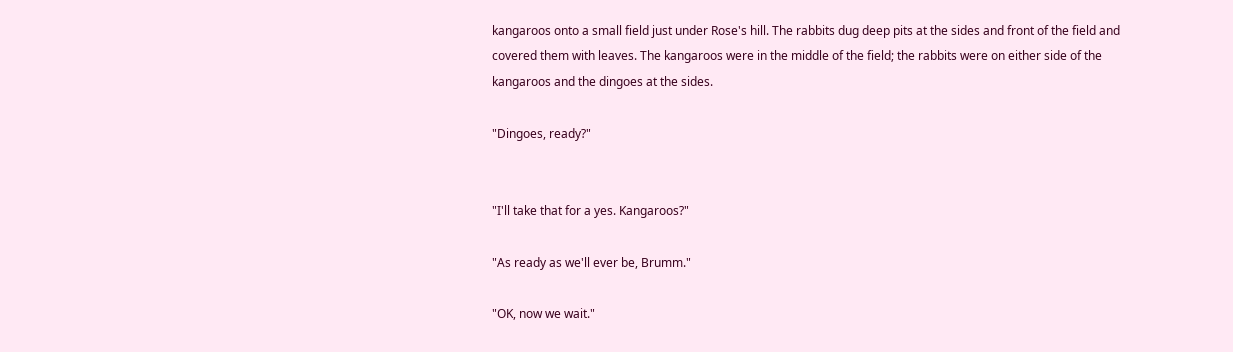kangaroos onto a small field just under Rose's hill. The rabbits dug deep pits at the sides and front of the field and covered them with leaves. The kangaroos were in the middle of the field; the rabbits were on either side of the kangaroos and the dingoes at the sides.

"Dingoes, ready?"


"I'll take that for a yes. Kangaroos?"

"As ready as we'll ever be, Brumm."

"OK, now we wait."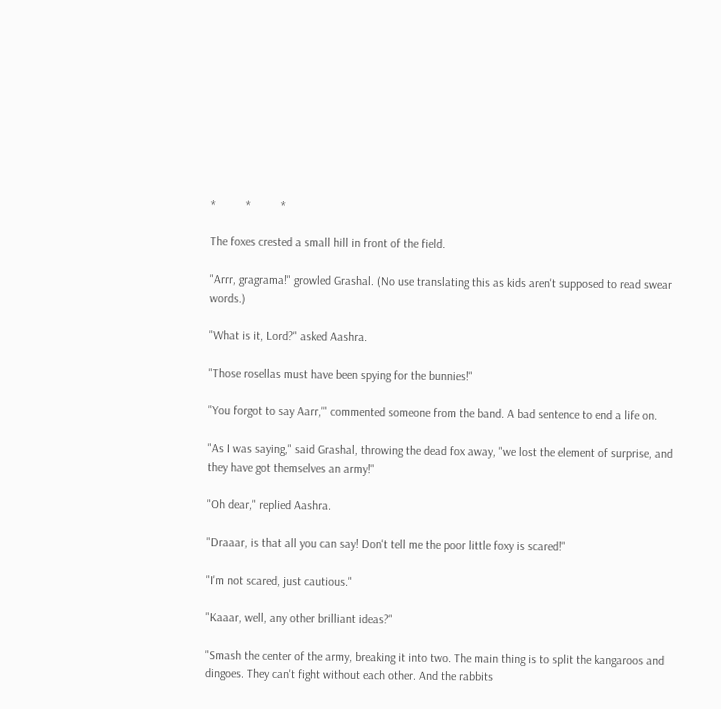*          *          *

The foxes crested a small hill in front of the field.

"Arrr, gragrama!" growled Grashal. (No use translating this as kids aren't supposed to read swear words.)

"What is it, Lord?" asked Aashra.

"Those rosellas must have been spying for the bunnies!"

"You forgot to say Aarr,'" commented someone from the band. A bad sentence to end a life on.

"As I was saying," said Grashal, throwing the dead fox away, "we lost the element of surprise, and they have got themselves an army!"

"Oh dear," replied Aashra.

"Draaar, is that all you can say! Don't tell me the poor little foxy is scared!"

"I'm not scared, just cautious."

"Kaaar, well, any other brilliant ideas?"

"Smash the center of the army, breaking it into two. The main thing is to split the kangaroos and dingoes. They can't fight without each other. And the rabbits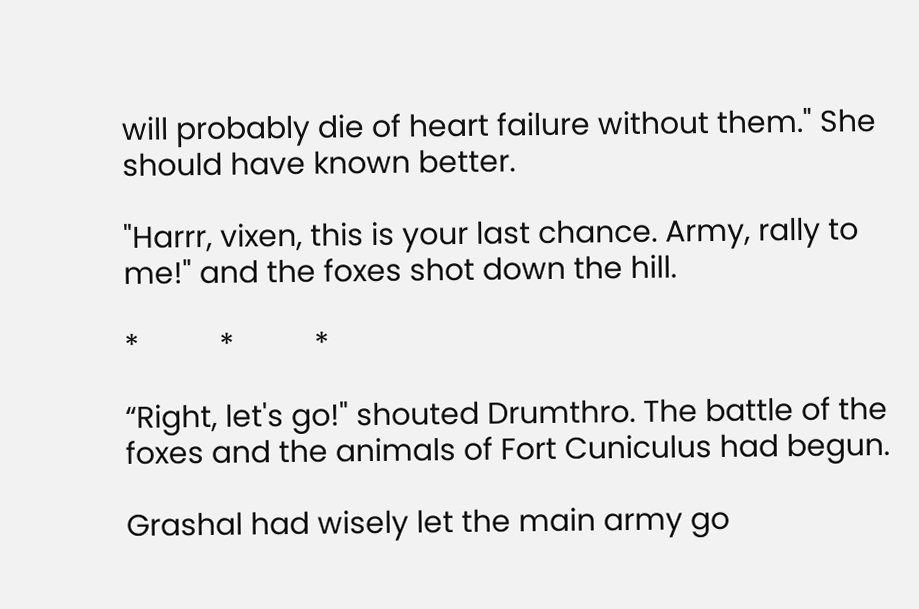will probably die of heart failure without them." She should have known better.

"Harrr, vixen, this is your last chance. Army, rally to me!" and the foxes shot down the hill.

*          *          *

“Right, let's go!" shouted Drumthro. The battle of the foxes and the animals of Fort Cuniculus had begun.

Grashal had wisely let the main army go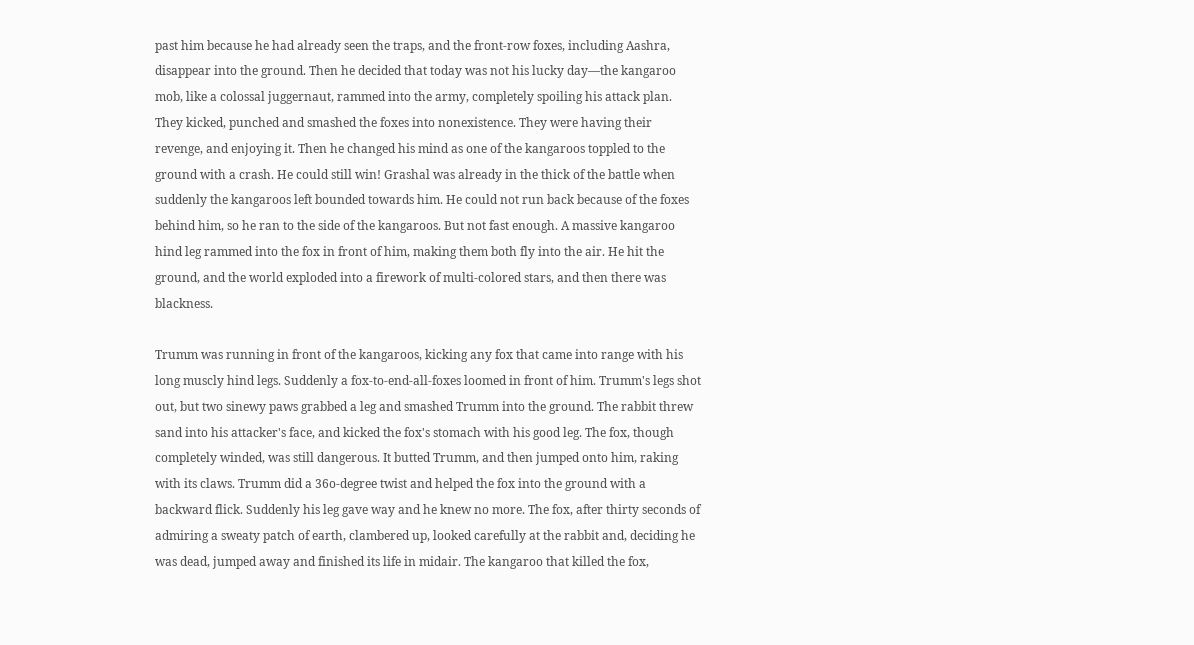past him because he had already seen the traps, and the front-row foxes, including Aashra, disappear into the ground. Then he decided that today was not his lucky day—the kangaroo mob, like a colossal juggernaut, rammed into the army, completely spoiling his attack plan. They kicked, punched and smashed the foxes into nonexistence. They were having their revenge, and enjoying it. Then he changed his mind as one of the kangaroos toppled to the ground with a crash. He could still win! Grashal was already in the thick of the battle when suddenly the kangaroos left bounded towards him. He could not run back because of the foxes behind him, so he ran to the side of the kangaroos. But not fast enough. A massive kangaroo hind leg rammed into the fox in front of him, making them both fly into the air. He hit the ground, and the world exploded into a firework of multi-colored stars, and then there was blackness.

Trumm was running in front of the kangaroos, kicking any fox that came into range with his long muscly hind legs. Suddenly a fox-to-end-all-foxes loomed in front of him. Trumm's legs shot out, but two sinewy paws grabbed a leg and smashed Trumm into the ground. The rabbit threw sand into his attacker's face, and kicked the fox's stomach with his good leg. The fox, though completely winded, was still dangerous. It butted Trumm, and then jumped onto him, raking with its claws. Trumm did a 36o-degree twist and helped the fox into the ground with a backward flick. Suddenly his leg gave way and he knew no more. The fox, after thirty seconds of admiring a sweaty patch of earth, clambered up, looked carefully at the rabbit and, deciding he was dead, jumped away and finished its life in midair. The kangaroo that killed the fox,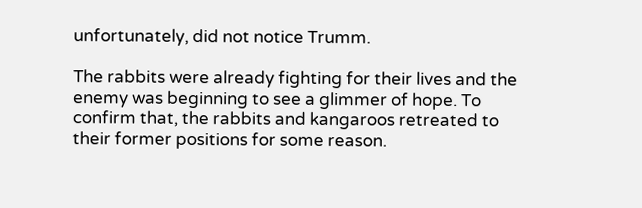unfortunately, did not notice Trumm.

The rabbits were already fighting for their lives and the enemy was beginning to see a glimmer of hope. To confirm that, the rabbits and kangaroos retreated to their former positions for some reason.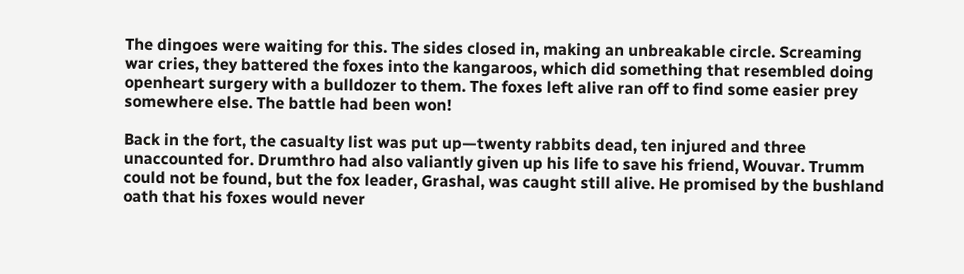The dingoes were waiting for this. The sides closed in, making an unbreakable circle. Screaming war cries, they battered the foxes into the kangaroos, which did something that resembled doing openheart surgery with a bulldozer to them. The foxes left alive ran off to find some easier prey somewhere else. The battle had been won!

Back in the fort, the casualty list was put up—twenty rabbits dead, ten injured and three unaccounted for. Drumthro had also valiantly given up his life to save his friend, Wouvar. Trumm could not be found, but the fox leader, Grashal, was caught still alive. He promised by the bushland oath that his foxes would never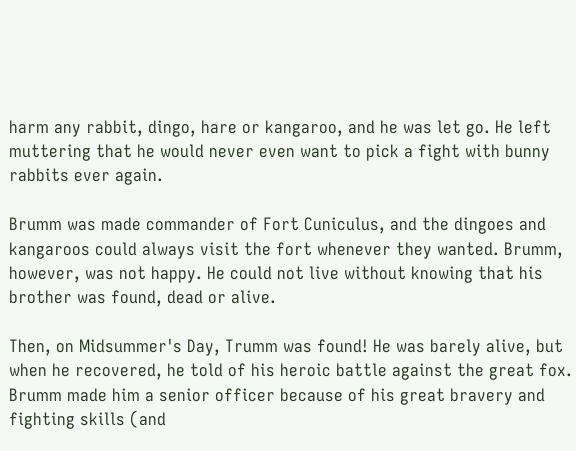harm any rabbit, dingo, hare or kangaroo, and he was let go. He left muttering that he would never even want to pick a fight with bunny rabbits ever again.

Brumm was made commander of Fort Cuniculus, and the dingoes and kangaroos could always visit the fort whenever they wanted. Brumm, however, was not happy. He could not live without knowing that his brother was found, dead or alive.

Then, on Midsummer's Day, Trumm was found! He was barely alive, but when he recovered, he told of his heroic battle against the great fox. Brumm made him a senior officer because of his great bravery and fighting skills (and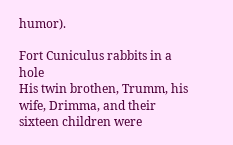humor).

Fort Cuniculus rabbits in a hole
His twin brothen, Trumm, his wife, Drimma, and their sixteen children were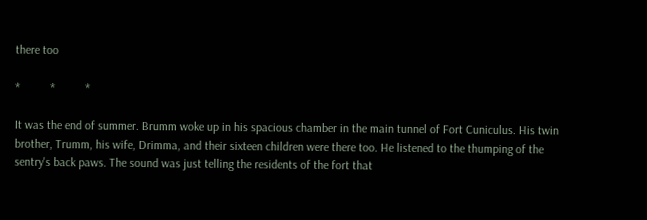there too

*          *          *

It was the end of summer. Brumm woke up in his spacious chamber in the main tunnel of Fort Cuniculus. His twin brother, Trumm, his wife, Drimma, and their sixteen children were there too. He listened to the thumping of the sentry's back paws. The sound was just telling the residents of the fort that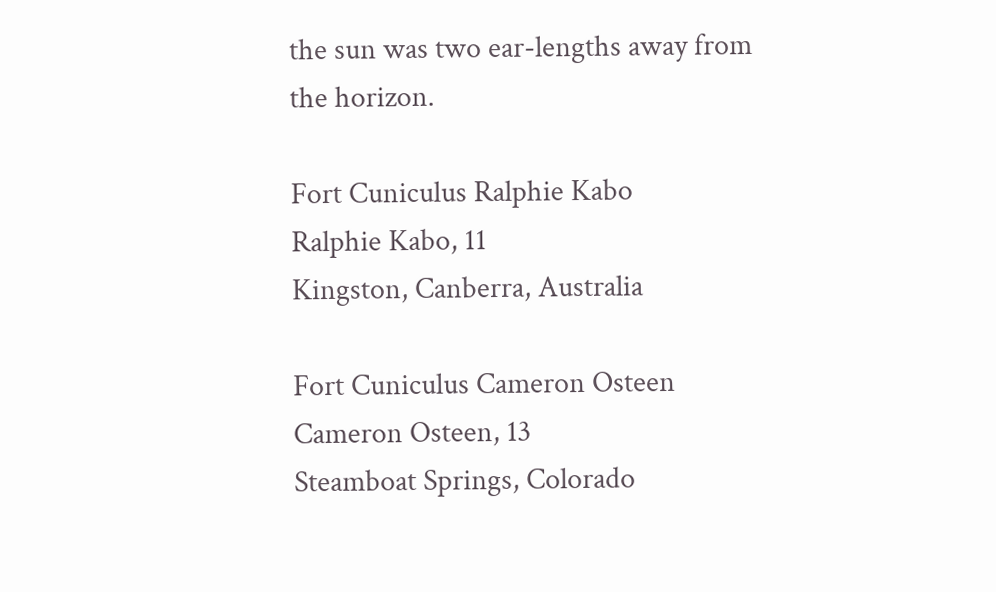the sun was two ear-lengths away from the horizon.

Fort Cuniculus Ralphie Kabo
Ralphie Kabo, 11
Kingston, Canberra, Australia

Fort Cuniculus Cameron Osteen
Cameron Osteen, 13
Steamboat Springs, Colorado